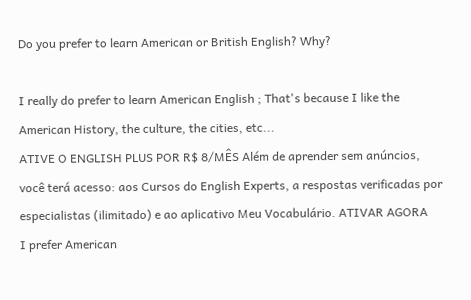Do you prefer to learn American or British English? Why?

I really do prefer to learn American English ; That's because I like the American History, the culture, the cities, etc...
ATIVE O ENGLISH PLUS POR R$ 8/MÊS Além de aprender sem anúncios, você terá acesso: aos Cursos do English Experts, a respostas verificadas por especialistas (ilimitado) e ao aplicativo Meu Vocabulário. ATIVAR AGORA
I prefer American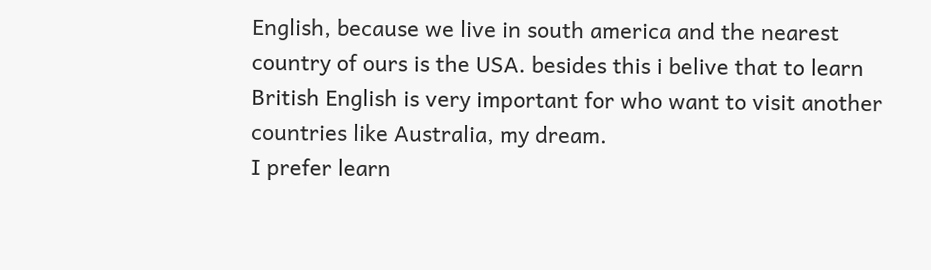English, because we live in south america and the nearest country of ours is the USA. besides this i belive that to learn British English is very important for who want to visit another countries like Australia, my dream.
I prefer learn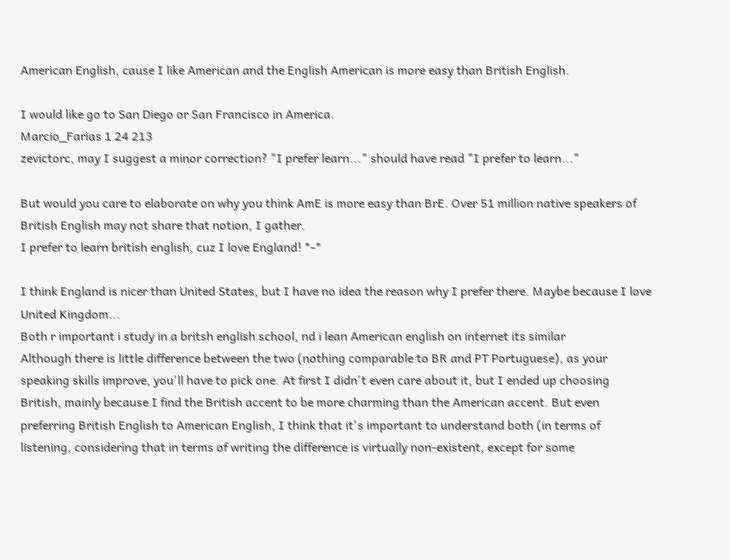American English, cause I like American and the English American is more easy than British English.

I would like go to San Diego or San Francisco in America.
Marcio_Farias 1 24 213
zevictorc, may I suggest a minor correction? "I prefer learn..." should have read "I prefer to learn..."

But would you care to elaborate on why you think AmE is more easy than BrE. Over 51 million native speakers of British English may not share that notion, I gather.
I prefer to learn british english, cuz I love England! *-*

I think England is nicer than United States, but I have no idea the reason why I prefer there. Maybe because I love United Kingdom...
Both r important i study in a britsh english school, nd i lean American english on internet its similar
Although there is little difference between the two (nothing comparable to BR and PT Portuguese), as your speaking skills improve, you'll have to pick one. At first I didn't even care about it, but I ended up choosing British, mainly because I find the British accent to be more charming than the American accent. But even preferring British English to American English, I think that it's important to understand both (in terms of listening, considering that in terms of writing the difference is virtually non-existent, except for some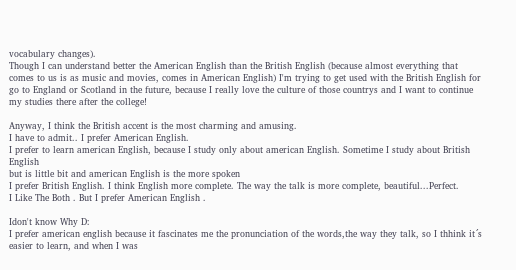vocabulary changes).
Though I can understand better the American English than the British English (because almost everything that comes to us is as music and movies, comes in American English) I'm trying to get used with the British English for go to England or Scotland in the future, because I really love the culture of those countrys and I want to continue my studies there after the college!

Anyway, I think the British accent is the most charming and amusing.
I have to admit.. I prefer American English.
I prefer to learn american English, because I study only about american English. Sometime I study about British English
but is little bit and american English is the more spoken
I prefer British English. I think English more complete. The way the talk is more complete, beautiful...Perfect.
I Like The Both . But I prefer American English .

Idon't know Why D:
I prefer american english because it fascinates me the pronunciation of the words,the way they talk, so I thhink it´s easier to learn, and when I was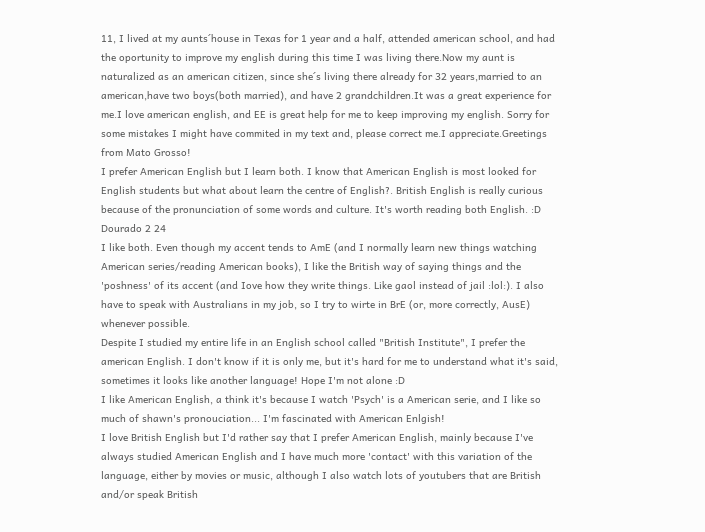11, I lived at my aunts´house in Texas for 1 year and a half, attended american school, and had the oportunity to improve my english during this time I was living there.Now my aunt is naturalized as an american citizen, since she´s living there already for 32 years,married to an american,have two boys(both married), and have 2 grandchildren.It was a great experience for me.I love american english, and EE is great help for me to keep improving my english. Sorry for some mistakes I might have commited in my text and, please correct me.I appreciate.Greetings from Mato Grosso!
I prefer American English but I learn both. I know that American English is most looked for English students but what about learn the centre of English?. British English is really curious because of the pronunciation of some words and culture. It's worth reading both English. :D
Dourado 2 24
I like both. Even though my accent tends to AmE (and I normally learn new things watching American series/reading American books), I like the British way of saying things and the 'poshness' of its accent (and Iove how they write things. Like gaol instead of jail :lol:). I also have to speak with Australians in my job, so I try to wirte in BrE (or, more correctly, AusE) whenever possible.
Despite I studied my entire life in an English school called "British Institute", I prefer the american English. I don't know if it is only me, but it's hard for me to understand what it's said, sometimes it looks like another language! Hope I'm not alone :D
I like American English, a think it's because I watch 'Psych' is a American serie, and I like so much of shawn's pronouciation... I'm fascinated with American Enlgish!
I love British English but I'd rather say that I prefer American English, mainly because I've always studied American English and I have much more 'contact' with this variation of the language, either by movies or music, although I also watch lots of youtubers that are British and/or speak British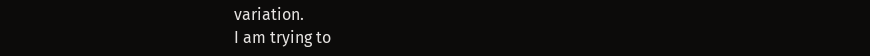variation.
I am trying to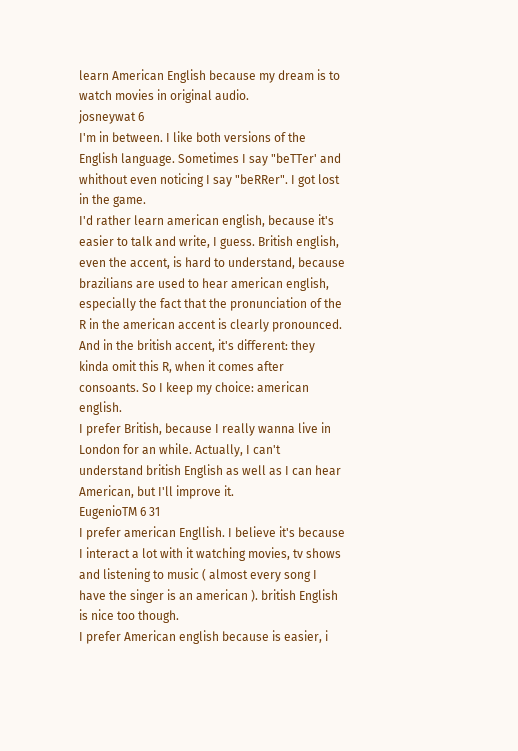learn American English because my dream is to watch movies in original audio.
josneywat 6
I'm in between. I like both versions of the English language. Sometimes I say "beTTer' and whithout even noticing I say "beRRer". I got lost in the game.
I'd rather learn american english, because it's easier to talk and write, I guess. British english, even the accent, is hard to understand, because brazilians are used to hear american english, especially the fact that the pronunciation of the R in the american accent is clearly pronounced. And in the british accent, it's different: they kinda omit this R, when it comes after consoants. So I keep my choice: american english.
I prefer British, because I really wanna live in London for an while. Actually, I can't understand british English as well as I can hear American, but I'll improve it.
EugenioTM 6 31
I prefer american Engllish. I believe it's because I interact a lot with it watching movies, tv shows and listening to music ( almost every song I have the singer is an american ). british English is nice too though.
I prefer American english because is easier, i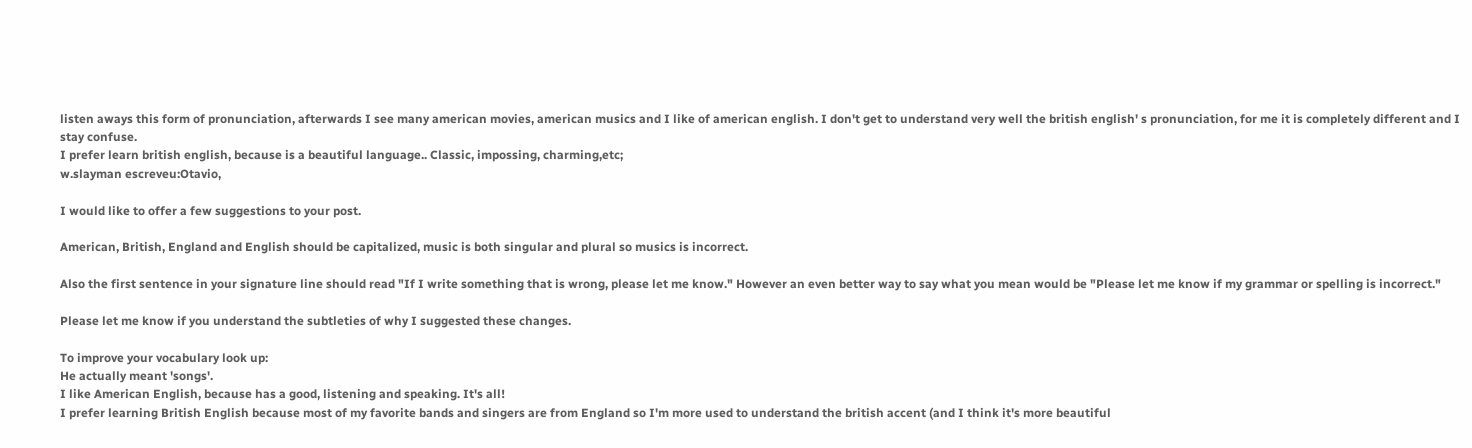listen aways this form of pronunciation, afterwards I see many american movies, american musics and I like of american english. I don't get to understand very well the british english' s pronunciation, for me it is completely different and I stay confuse.
I prefer learn british english, because is a beautiful language.. Classic, impossing, charming,etc;
w.slayman escreveu:Otavio,

I would like to offer a few suggestions to your post.

American, British, England and English should be capitalized, music is both singular and plural so musics is incorrect.

Also the first sentence in your signature line should read "If I write something that is wrong, please let me know." However an even better way to say what you mean would be "Please let me know if my grammar or spelling is incorrect."

Please let me know if you understand the subtleties of why I suggested these changes.

To improve your vocabulary look up:
He actually meant 'songs'.
I like American English, because has a good, listening and speaking. It's all!
I prefer learning British English because most of my favorite bands and singers are from England so I'm more used to understand the british accent (and I think it's more beautiful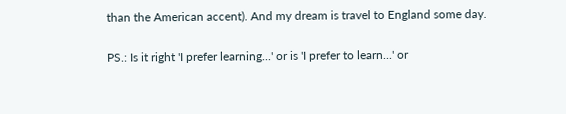than the American accent). And my dream is travel to England some day.

PS.: Is it right 'I prefer learning...' or is 'I prefer to learn...' or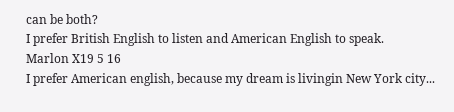can be both?
I prefer British English to listen and American English to speak.
Marlon X19 5 16
I prefer American english, because my dream is livingin New York city...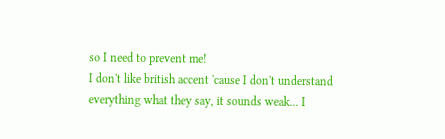so I need to prevent me!
I don't like british accent 'cause I don't understand everything what they say, it sounds weak... I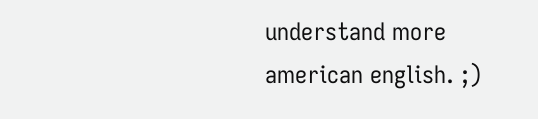understand more american english. ;)